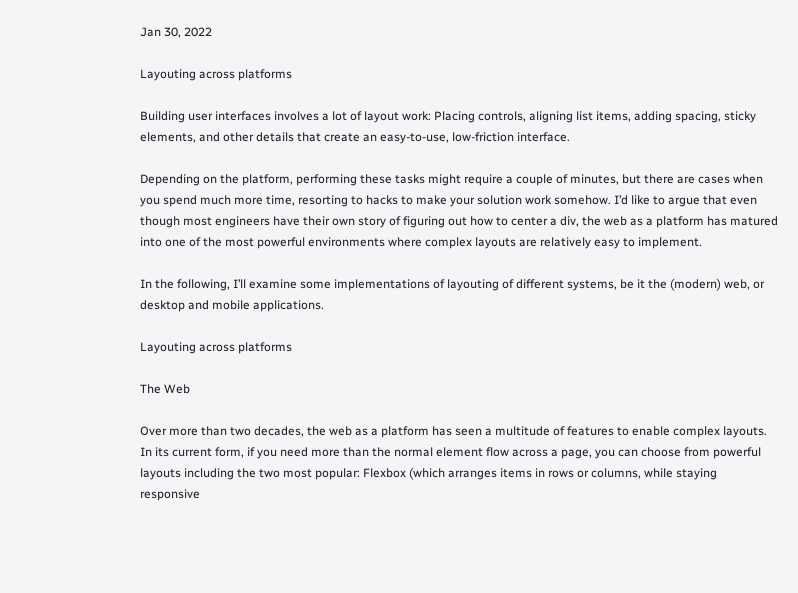Jan 30, 2022

Layouting across platforms

Building user interfaces involves a lot of layout work: Placing controls, aligning list items, adding spacing, sticky elements, and other details that create an easy-to-use, low-friction interface.

Depending on the platform, performing these tasks might require a couple of minutes, but there are cases when you spend much more time, resorting to hacks to make your solution work somehow. I’d like to argue that even though most engineers have their own story of figuring out how to center a div, the web as a platform has matured into one of the most powerful environments where complex layouts are relatively easy to implement.

In the following, I’ll examine some implementations of layouting of different systems, be it the (modern) web, or desktop and mobile applications.

Layouting across platforms

The Web

Over more than two decades, the web as a platform has seen a multitude of features to enable complex layouts. In its current form, if you need more than the normal element flow across a page, you can choose from powerful layouts including the two most popular: Flexbox (which arranges items in rows or columns, while staying responsive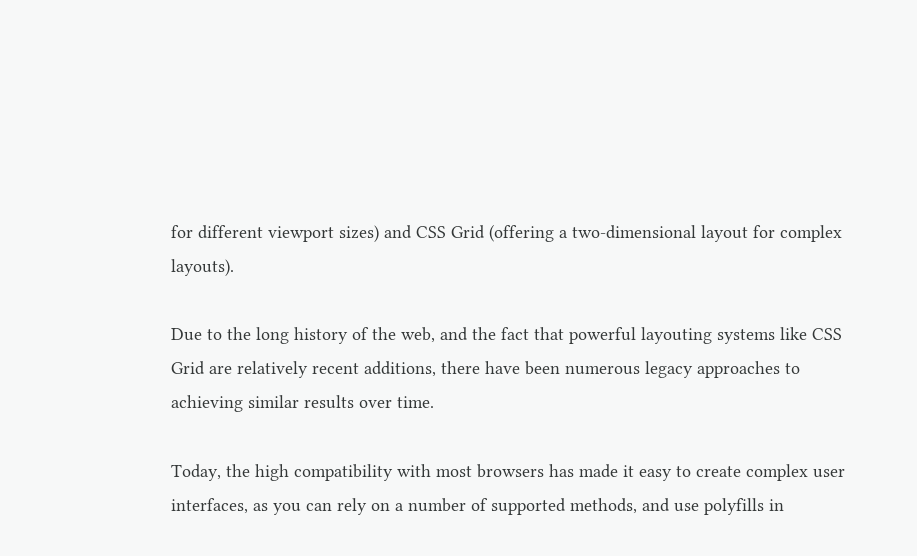for different viewport sizes) and CSS Grid (offering a two-dimensional layout for complex layouts).

Due to the long history of the web, and the fact that powerful layouting systems like CSS Grid are relatively recent additions, there have been numerous legacy approaches to achieving similar results over time.

Today, the high compatibility with most browsers has made it easy to create complex user interfaces, as you can rely on a number of supported methods, and use polyfills in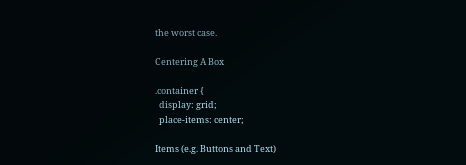the worst case.

Centering A Box

.container {
  display: grid;
  place-items: center;

Items (e.g. Buttons and Text)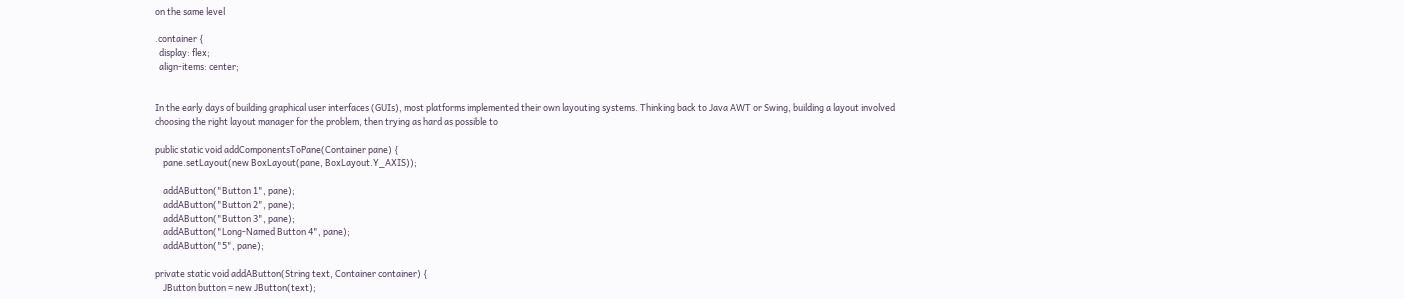on the same level

.container {
  display: flex;
  align-items: center;


In the early days of building graphical user interfaces (GUIs), most platforms implemented their own layouting systems. Thinking back to Java AWT or Swing, building a layout involved choosing the right layout manager for the problem, then trying as hard as possible to

public static void addComponentsToPane(Container pane) {
    pane.setLayout(new BoxLayout(pane, BoxLayout.Y_AXIS));

    addAButton("Button 1", pane);
    addAButton("Button 2", pane);
    addAButton("Button 3", pane);
    addAButton("Long-Named Button 4", pane);
    addAButton("5", pane);

private static void addAButton(String text, Container container) {
    JButton button = new JButton(text);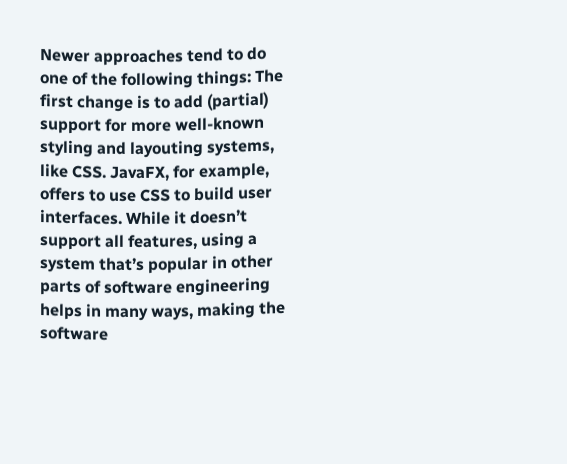Newer approaches tend to do one of the following things: The first change is to add (partial) support for more well-known styling and layouting systems, like CSS. JavaFX, for example, offers to use CSS to build user interfaces. While it doesn’t support all features, using a system that’s popular in other parts of software engineering helps in many ways, making the software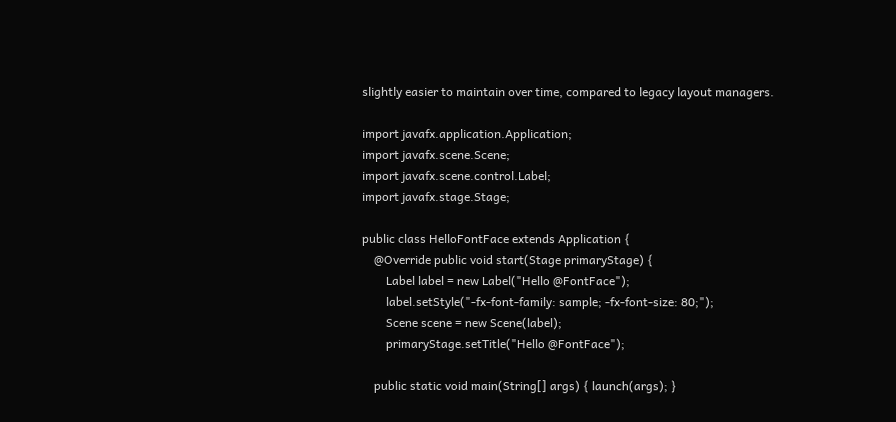slightly easier to maintain over time, compared to legacy layout managers.

import javafx.application.Application;
import javafx.scene.Scene;
import javafx.scene.control.Label;
import javafx.stage.Stage;

public class HelloFontFace extends Application {
    @Override public void start(Stage primaryStage) {
        Label label = new Label("Hello @FontFace");
        label.setStyle("-fx-font-family: sample; -fx-font-size: 80;");
        Scene scene = new Scene(label);
        primaryStage.setTitle("Hello @FontFace");

    public static void main(String[] args) { launch(args); }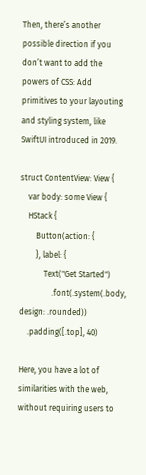Then, there’s another possible direction if you don’t want to add the powers of CSS: Add primitives to your layouting and styling system, like SwiftUI introduced in 2019.

struct ContentView: View {
    var body: some View {
    HStack {
        Button(action: {
        }, label: {
            Text("Get Started")
                .font(.system(.body, design: .rounded))
    .padding([.top], 40)

Here, you have a lot of similarities with the web, without requiring users to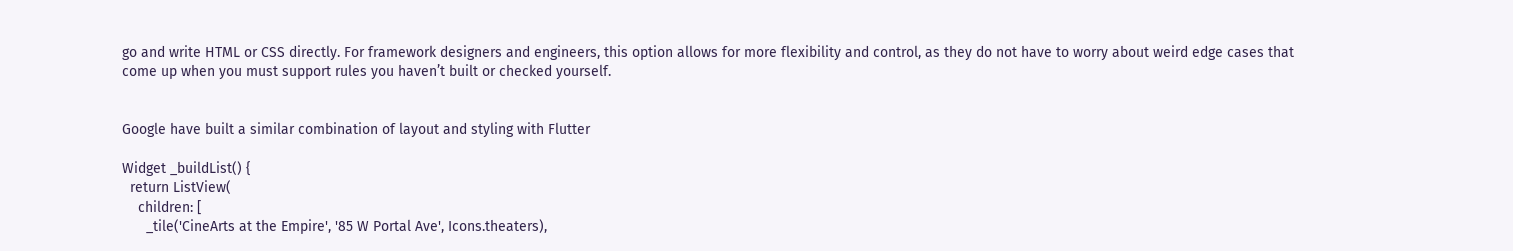go and write HTML or CSS directly. For framework designers and engineers, this option allows for more flexibility and control, as they do not have to worry about weird edge cases that come up when you must support rules you haven’t built or checked yourself.


Google have built a similar combination of layout and styling with Flutter

Widget _buildList() {
  return ListView(
    children: [
      _tile('CineArts at the Empire', '85 W Portal Ave', Icons.theaters),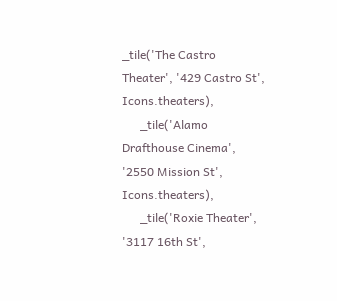_tile('The Castro Theater', '429 Castro St', Icons.theaters),
      _tile('Alamo Drafthouse Cinema', '2550 Mission St', Icons.theaters),
      _tile('Roxie Theater', '3117 16th St',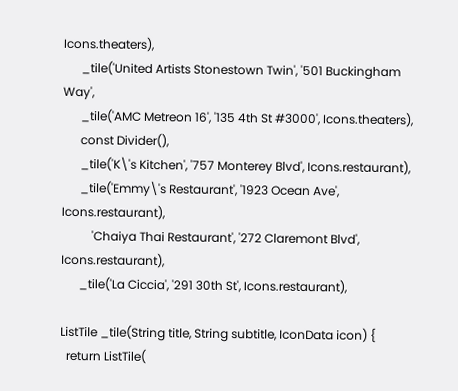Icons.theaters),
      _tile('United Artists Stonestown Twin', '501 Buckingham Way',
      _tile('AMC Metreon 16', '135 4th St #3000', Icons.theaters),
      const Divider(),
      _tile('K\'s Kitchen', '757 Monterey Blvd', Icons.restaurant),
      _tile('Emmy\'s Restaurant', '1923 Ocean Ave', Icons.restaurant),
          'Chaiya Thai Restaurant', '272 Claremont Blvd', Icons.restaurant),
      _tile('La Ciccia', '291 30th St', Icons.restaurant),

ListTile _tile(String title, String subtitle, IconData icon) {
  return ListTile(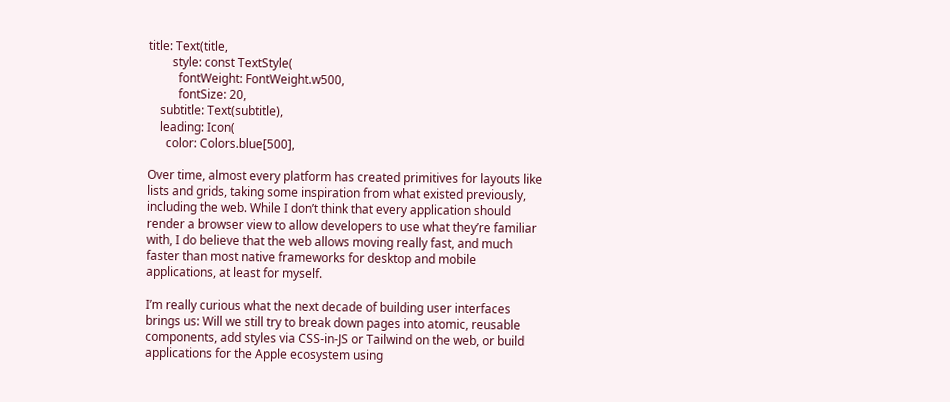title: Text(title,
        style: const TextStyle(
          fontWeight: FontWeight.w500,
          fontSize: 20,
    subtitle: Text(subtitle),
    leading: Icon(
      color: Colors.blue[500],

Over time, almost every platform has created primitives for layouts like lists and grids, taking some inspiration from what existed previously, including the web. While I don’t think that every application should render a browser view to allow developers to use what they’re familiar with, I do believe that the web allows moving really fast, and much faster than most native frameworks for desktop and mobile applications, at least for myself.

I’m really curious what the next decade of building user interfaces brings us: Will we still try to break down pages into atomic, reusable components, add styles via CSS-in-JS or Tailwind on the web, or build applications for the Apple ecosystem using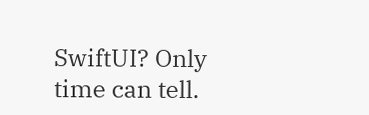SwiftUI? Only time can tell.